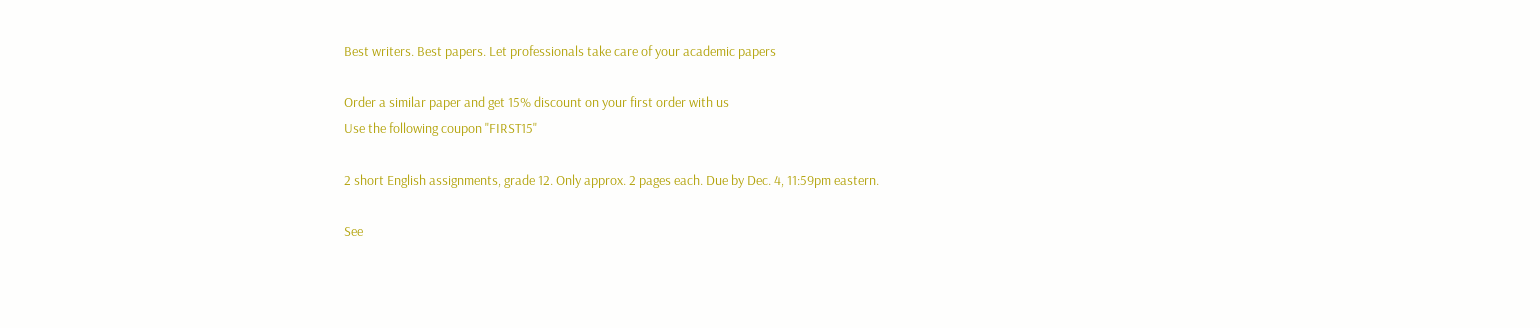Best writers. Best papers. Let professionals take care of your academic papers

Order a similar paper and get 15% discount on your first order with us
Use the following coupon "FIRST15"

2 short English assignments, grade 12. Only approx. 2 pages each. Due by Dec. 4, 11:59pm eastern.

See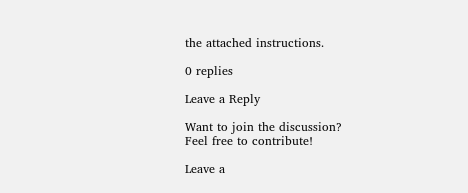the attached instructions.

0 replies

Leave a Reply

Want to join the discussion?
Feel free to contribute!

Leave a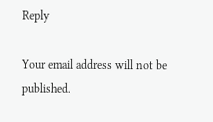Reply

Your email address will not be published.